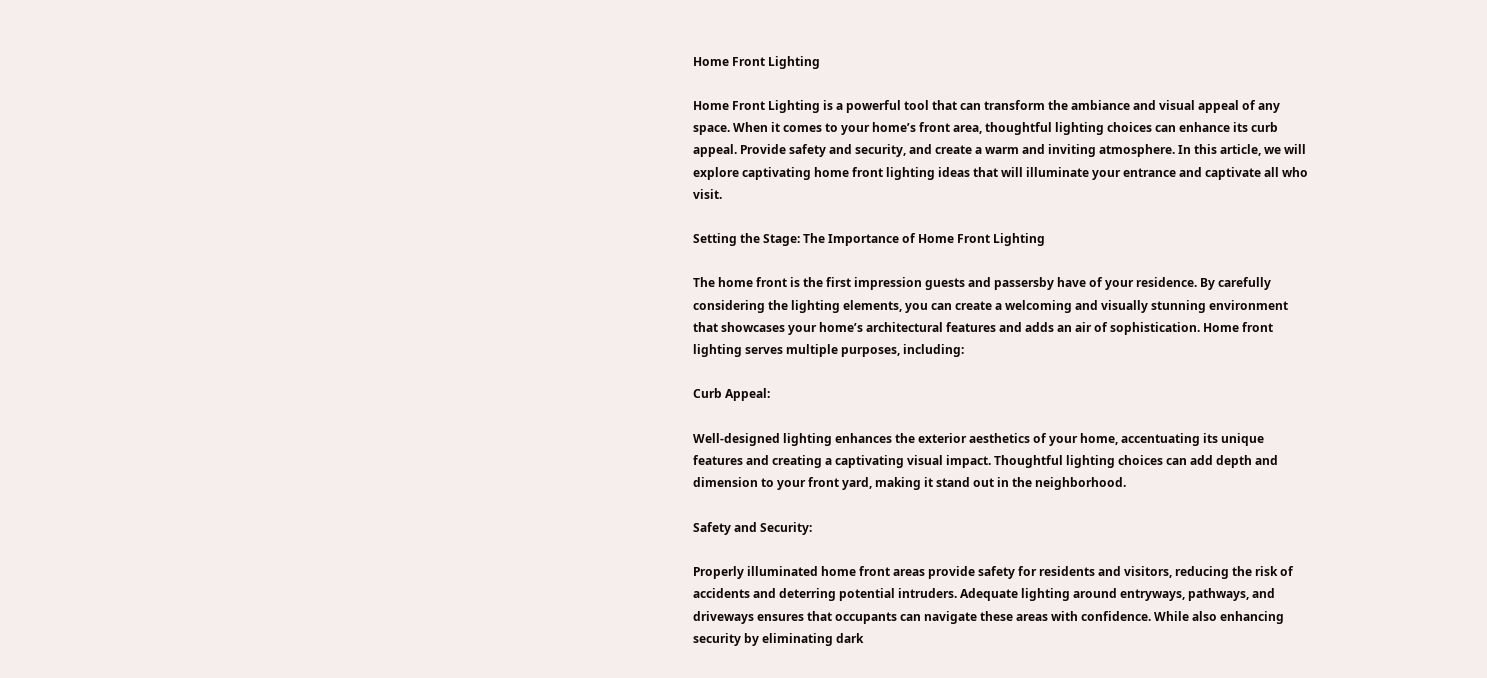Home Front Lighting

Home Front Lighting is a powerful tool that can transform the ambiance and visual appeal of any space. When it comes to your home’s front area, thoughtful lighting choices can enhance its curb appeal. Provide safety and security, and create a warm and inviting atmosphere. In this article, we will explore captivating home front lighting ideas that will illuminate your entrance and captivate all who visit.

Setting the Stage: The Importance of Home Front Lighting

The home front is the first impression guests and passersby have of your residence. By carefully considering the lighting elements, you can create a welcoming and visually stunning environment that showcases your home’s architectural features and adds an air of sophistication. Home front lighting serves multiple purposes, including:

Curb Appeal:

Well-designed lighting enhances the exterior aesthetics of your home, accentuating its unique features and creating a captivating visual impact. Thoughtful lighting choices can add depth and dimension to your front yard, making it stand out in the neighborhood.

Safety and Security:

Properly illuminated home front areas provide safety for residents and visitors, reducing the risk of accidents and deterring potential intruders. Adequate lighting around entryways, pathways, and driveways ensures that occupants can navigate these areas with confidence. While also enhancing security by eliminating dark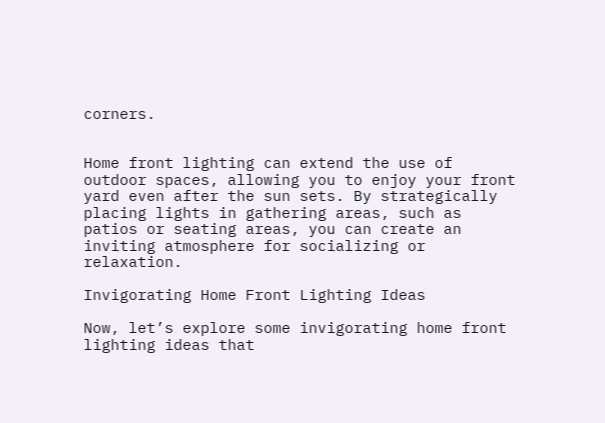corners.


Home front lighting can extend the use of outdoor spaces, allowing you to enjoy your front yard even after the sun sets. By strategically placing lights in gathering areas, such as patios or seating areas, you can create an inviting atmosphere for socializing or relaxation.

Invigorating Home Front Lighting Ideas

Now, let’s explore some invigorating home front lighting ideas that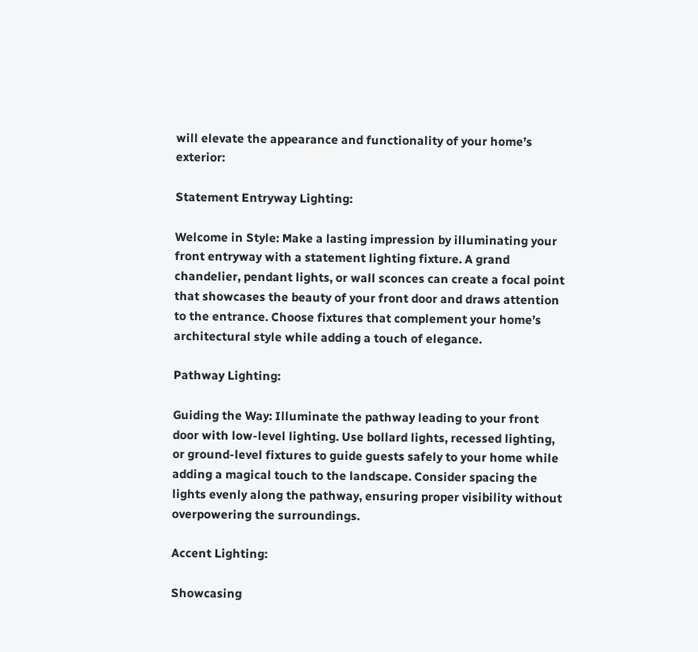will elevate the appearance and functionality of your home’s exterior:

Statement Entryway Lighting:

Welcome in Style: Make a lasting impression by illuminating your front entryway with a statement lighting fixture. A grand chandelier, pendant lights, or wall sconces can create a focal point that showcases the beauty of your front door and draws attention to the entrance. Choose fixtures that complement your home’s architectural style while adding a touch of elegance.

Pathway Lighting:

Guiding the Way: Illuminate the pathway leading to your front door with low-level lighting. Use bollard lights, recessed lighting, or ground-level fixtures to guide guests safely to your home while adding a magical touch to the landscape. Consider spacing the lights evenly along the pathway, ensuring proper visibility without overpowering the surroundings.

Accent Lighting:

Showcasing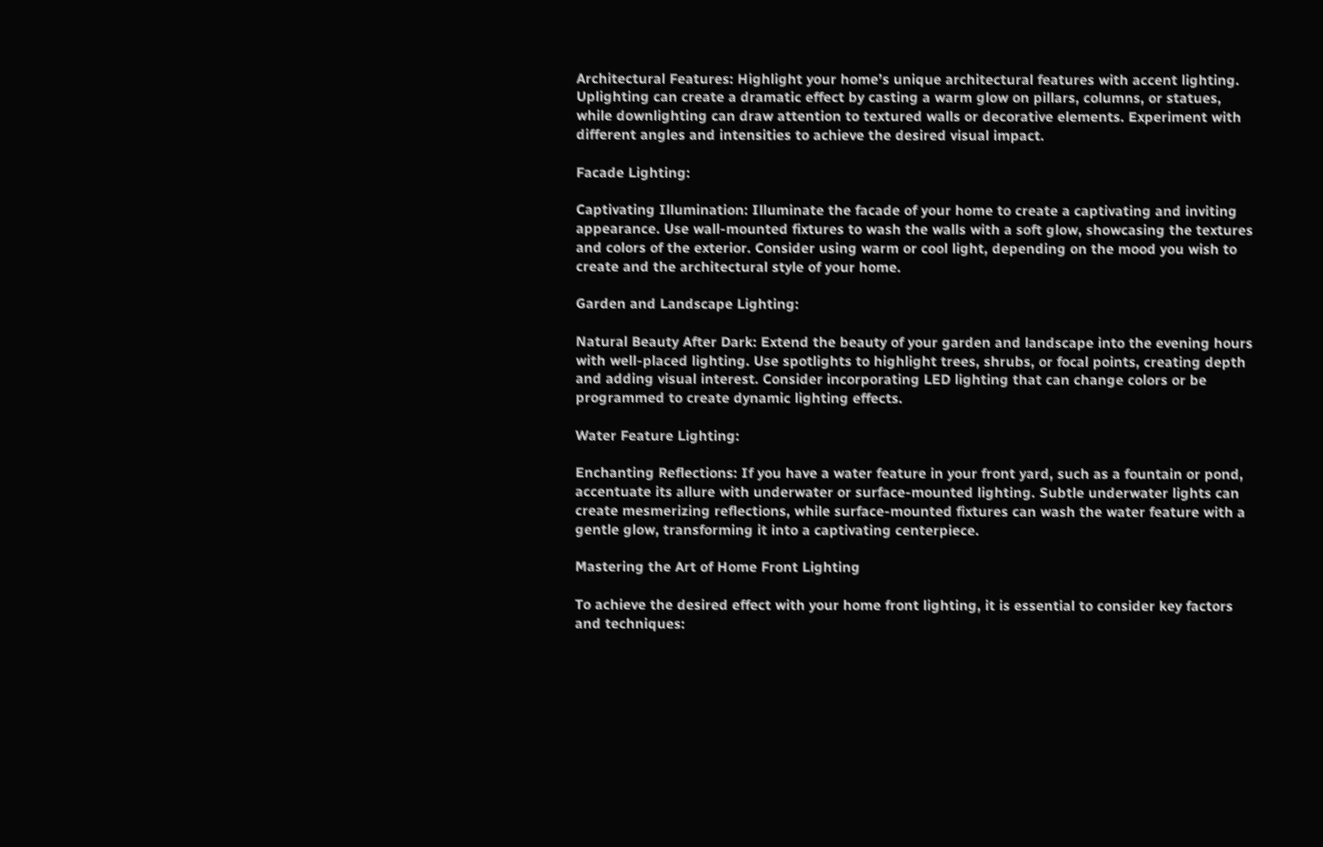Architectural Features: Highlight your home’s unique architectural features with accent lighting. Uplighting can create a dramatic effect by casting a warm glow on pillars, columns, or statues, while downlighting can draw attention to textured walls or decorative elements. Experiment with different angles and intensities to achieve the desired visual impact.

Facade Lighting:

Captivating Illumination: Illuminate the facade of your home to create a captivating and inviting appearance. Use wall-mounted fixtures to wash the walls with a soft glow, showcasing the textures and colors of the exterior. Consider using warm or cool light, depending on the mood you wish to create and the architectural style of your home.

Garden and Landscape Lighting:

Natural Beauty After Dark: Extend the beauty of your garden and landscape into the evening hours with well-placed lighting. Use spotlights to highlight trees, shrubs, or focal points, creating depth and adding visual interest. Consider incorporating LED lighting that can change colors or be programmed to create dynamic lighting effects.

Water Feature Lighting:

Enchanting Reflections: If you have a water feature in your front yard, such as a fountain or pond, accentuate its allure with underwater or surface-mounted lighting. Subtle underwater lights can create mesmerizing reflections, while surface-mounted fixtures can wash the water feature with a gentle glow, transforming it into a captivating centerpiece.

Mastering the Art of Home Front Lighting

To achieve the desired effect with your home front lighting, it is essential to consider key factors and techniques: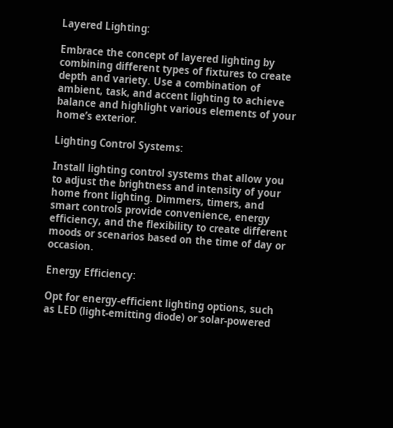Layered Lighting:

Embrace the concept of layered lighting by combining different types of fixtures to create depth and variety. Use a combination of ambient, task, and accent lighting to achieve balance and highlight various elements of your home’s exterior.

Lighting Control Systems:

Install lighting control systems that allow you to adjust the brightness and intensity of your home front lighting. Dimmers, timers, and smart controls provide convenience, energy efficiency, and the flexibility to create different moods or scenarios based on the time of day or occasion.

Energy Efficiency:

Opt for energy-efficient lighting options, such as LED (light-emitting diode) or solar-powered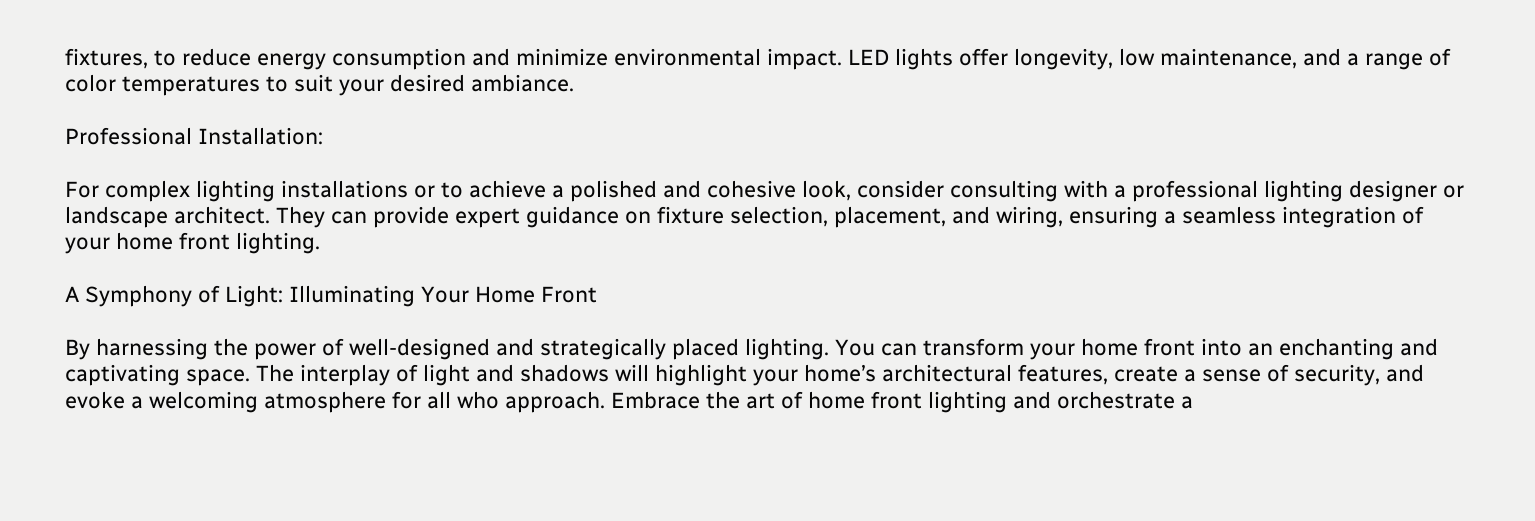fixtures, to reduce energy consumption and minimize environmental impact. LED lights offer longevity, low maintenance, and a range of color temperatures to suit your desired ambiance.

Professional Installation:

For complex lighting installations or to achieve a polished and cohesive look, consider consulting with a professional lighting designer or landscape architect. They can provide expert guidance on fixture selection, placement, and wiring, ensuring a seamless integration of your home front lighting.

A Symphony of Light: Illuminating Your Home Front

By harnessing the power of well-designed and strategically placed lighting. You can transform your home front into an enchanting and captivating space. The interplay of light and shadows will highlight your home’s architectural features, create a sense of security, and evoke a welcoming atmosphere for all who approach. Embrace the art of home front lighting and orchestrate a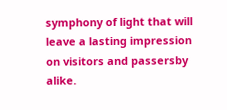symphony of light that will leave a lasting impression on visitors and passersby alike.